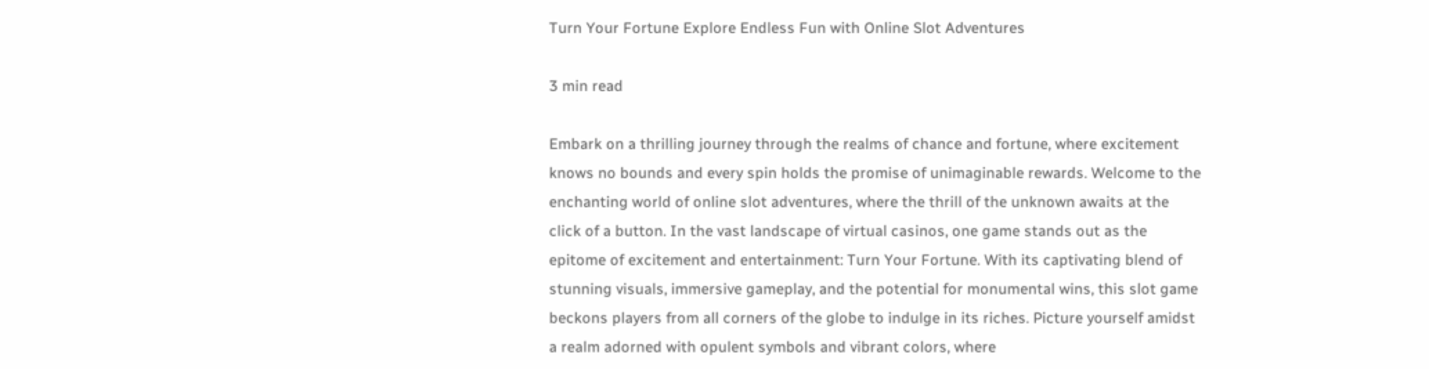Turn Your Fortune Explore Endless Fun with Online Slot Adventures

3 min read

Embark on a thrilling journey through the realms of chance and fortune, where excitement knows no bounds and every spin holds the promise of unimaginable rewards. Welcome to the enchanting world of online slot adventures, where the thrill of the unknown awaits at the click of a button. In the vast landscape of virtual casinos, one game stands out as the epitome of excitement and entertainment: Turn Your Fortune. With its captivating blend of stunning visuals, immersive gameplay, and the potential for monumental wins, this slot game beckons players from all corners of the globe to indulge in its riches. Picture yourself amidst a realm adorned with opulent symbols and vibrant colors, where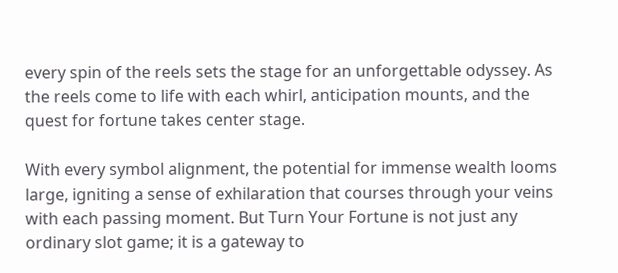every spin of the reels sets the stage for an unforgettable odyssey. As the reels come to life with each whirl, anticipation mounts, and the quest for fortune takes center stage.

With every symbol alignment, the potential for immense wealth looms large, igniting a sense of exhilaration that courses through your veins with each passing moment. But Turn Your Fortune is not just any ordinary slot game; it is a gateway to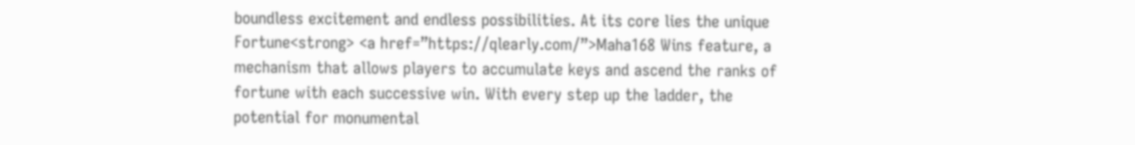boundless excitement and endless possibilities. At its core lies the unique Fortune<strong> <a href=”https://qlearly.com/”>Maha168 Wins feature, a mechanism that allows players to accumulate keys and ascend the ranks of fortune with each successive win. With every step up the ladder, the potential for monumental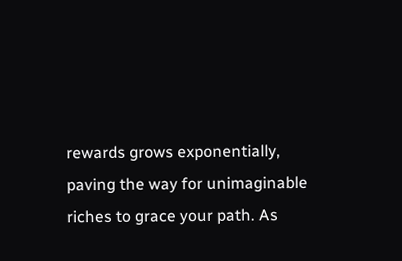rewards grows exponentially, paving the way for unimaginable riches to grace your path. As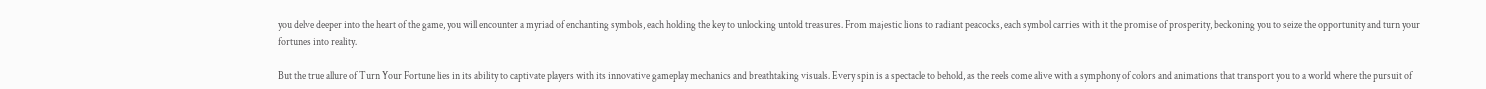you delve deeper into the heart of the game, you will encounter a myriad of enchanting symbols, each holding the key to unlocking untold treasures. From majestic lions to radiant peacocks, each symbol carries with it the promise of prosperity, beckoning you to seize the opportunity and turn your fortunes into reality.

But the true allure of Turn Your Fortune lies in its ability to captivate players with its innovative gameplay mechanics and breathtaking visuals. Every spin is a spectacle to behold, as the reels come alive with a symphony of colors and animations that transport you to a world where the pursuit of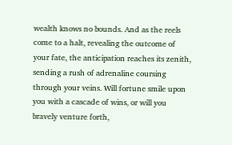wealth knows no bounds. And as the reels come to a halt, revealing the outcome of your fate, the anticipation reaches its zenith, sending a rush of adrenaline coursing through your veins. Will fortune smile upon you with a cascade of wins, or will you bravely venture forth,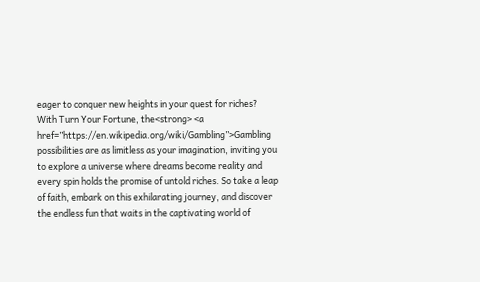eager to conquer new heights in your quest for riches? With Turn Your Fortune, the<strong> <a href=”https://en.wikipedia.org/wiki/Gambling”>Gambling possibilities are as limitless as your imagination, inviting you to explore a universe where dreams become reality and every spin holds the promise of untold riches. So take a leap of faith, embark on this exhilarating journey, and discover the endless fun that waits in the captivating world of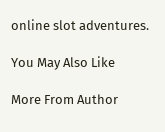online slot adventures.

You May Also Like

More From Author